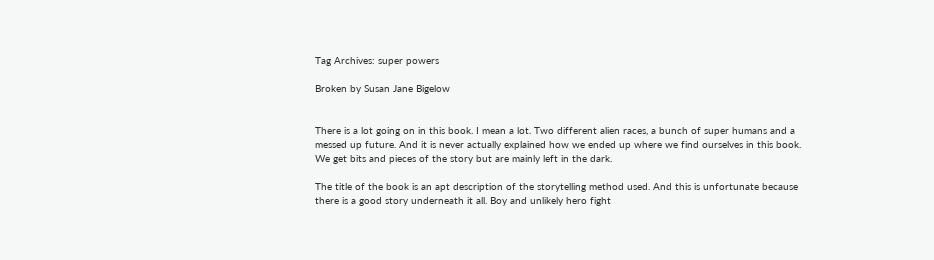Tag Archives: super powers

Broken by Susan Jane Bigelow


There is a lot going on in this book. I mean a lot. Two different alien races, a bunch of super humans and a messed up future. And it is never actually explained how we ended up where we find ourselves in this book. We get bits and pieces of the story but are mainly left in the dark.

The title of the book is an apt description of the storytelling method used. And this is unfortunate because there is a good story underneath it all. Boy and unlikely hero fight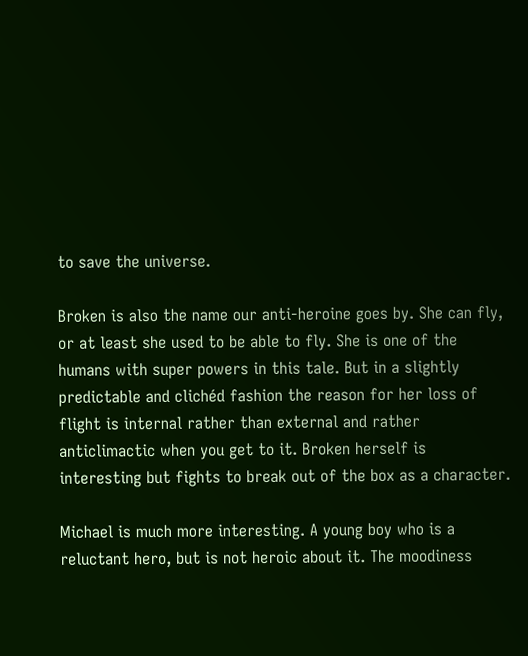to save the universe.

Broken is also the name our anti-heroine goes by. She can fly, or at least she used to be able to fly. She is one of the humans with super powers in this tale. But in a slightly predictable and clichéd fashion the reason for her loss of flight is internal rather than external and rather anticlimactic when you get to it. Broken herself is interesting but fights to break out of the box as a character.

Michael is much more interesting. A young boy who is a reluctant hero, but is not heroic about it. The moodiness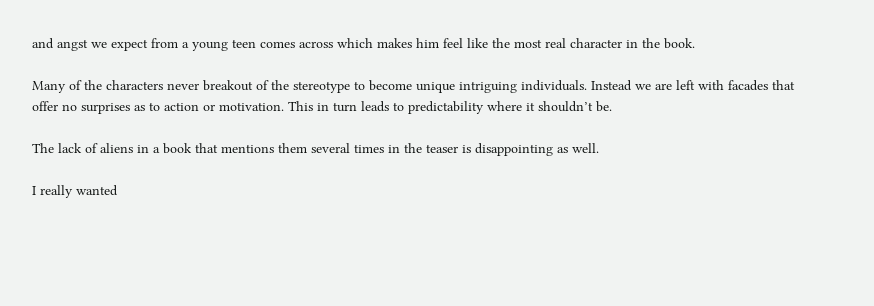and angst we expect from a young teen comes across which makes him feel like the most real character in the book.

Many of the characters never breakout of the stereotype to become unique intriguing individuals. Instead we are left with facades that offer no surprises as to action or motivation. This in turn leads to predictability where it shouldn’t be.

The lack of aliens in a book that mentions them several times in the teaser is disappointing as well.

I really wanted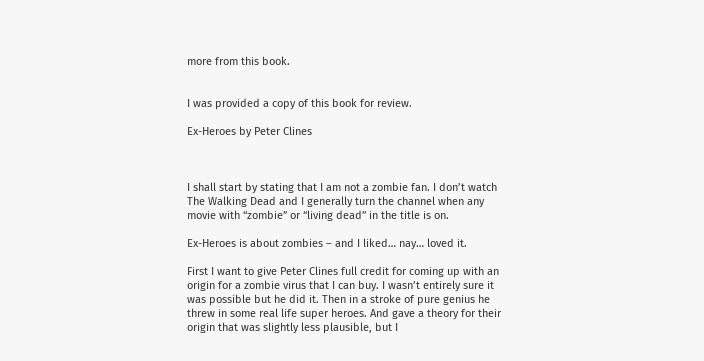more from this book.


I was provided a copy of this book for review.

Ex-Heroes by Peter Clines



I shall start by stating that I am not a zombie fan. I don’t watch The Walking Dead and I generally turn the channel when any movie with “zombie” or “living dead” in the title is on.

Ex-Heroes is about zombies – and I liked… nay… loved it.

First I want to give Peter Clines full credit for coming up with an origin for a zombie virus that I can buy. I wasn’t entirely sure it was possible but he did it. Then in a stroke of pure genius he threw in some real life super heroes. And gave a theory for their origin that was slightly less plausible, but I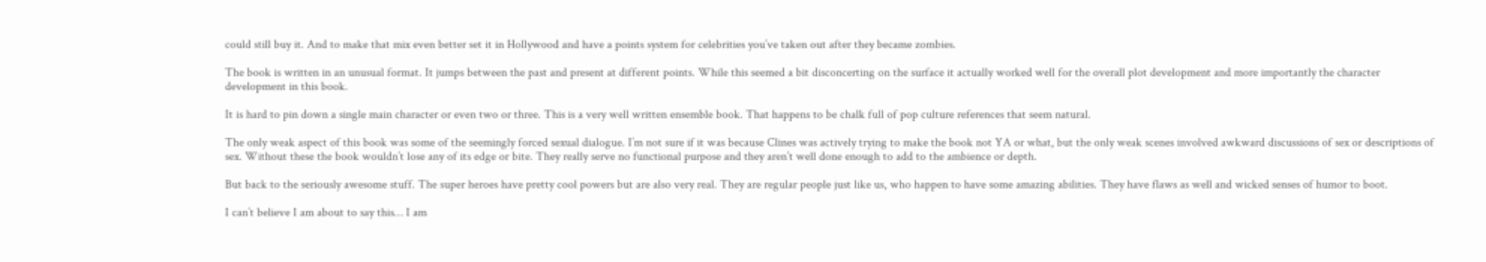could still buy it. And to make that mix even better set it in Hollywood and have a points system for celebrities you’ve taken out after they became zombies.

The book is written in an unusual format. It jumps between the past and present at different points. While this seemed a bit disconcerting on the surface it actually worked well for the overall plot development and more importantly the character development in this book.

It is hard to pin down a single main character or even two or three. This is a very well written ensemble book. That happens to be chalk full of pop culture references that seem natural.

The only weak aspect of this book was some of the seemingly forced sexual dialogue. I’m not sure if it was because Clines was actively trying to make the book not YA or what, but the only weak scenes involved awkward discussions of sex or descriptions of sex. Without these the book wouldn’t lose any of its edge or bite. They really serve no functional purpose and they aren’t well done enough to add to the ambience or depth.

But back to the seriously awesome stuff. The super heroes have pretty cool powers but are also very real. They are regular people just like us, who happen to have some amazing abilities. They have flaws as well and wicked senses of humor to boot.

I can’t believe I am about to say this… I am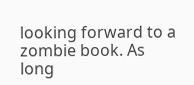looking forward to a zombie book. As long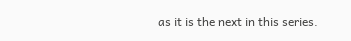as it is the next in this series.